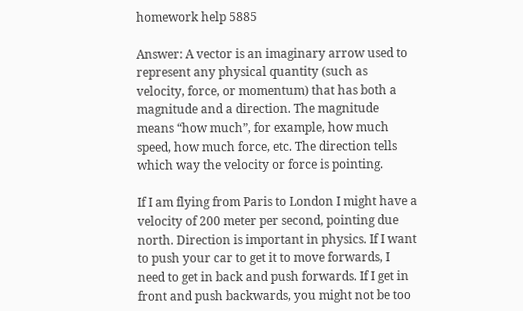homework help 5885

Answer: A vector is an imaginary arrow used to represent any physical quantity (such as velocity, force, or momentum) that has both a magnitude and a direction. The magnitude means “how much”, for example, how much speed, how much force, etc. The direction tells which way the velocity or force is pointing.

If I am flying from Paris to London I might have a velocity of 200 meter per second, pointing due north. Direction is important in physics. If I want to push your car to get it to move forwards, I need to get in back and push forwards. If I get in front and push backwards, you might not be too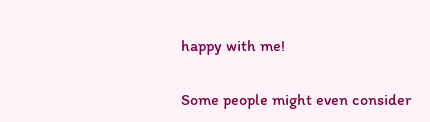happy with me!

Some people might even consider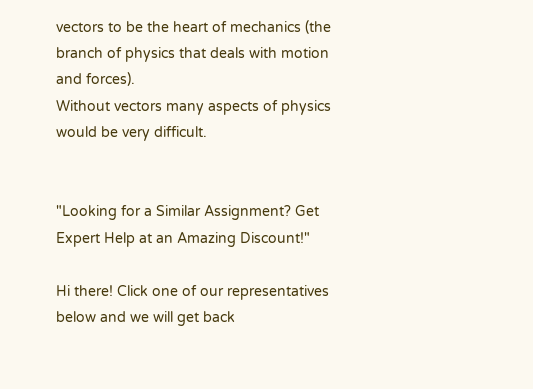vectors to be the heart of mechanics (the branch of physics that deals with motion and forces).
Without vectors many aspects of physics would be very difficult.


"Looking for a Similar Assignment? Get Expert Help at an Amazing Discount!"

Hi there! Click one of our representatives below and we will get back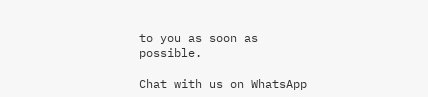to you as soon as possible.

Chat with us on WhatsApp